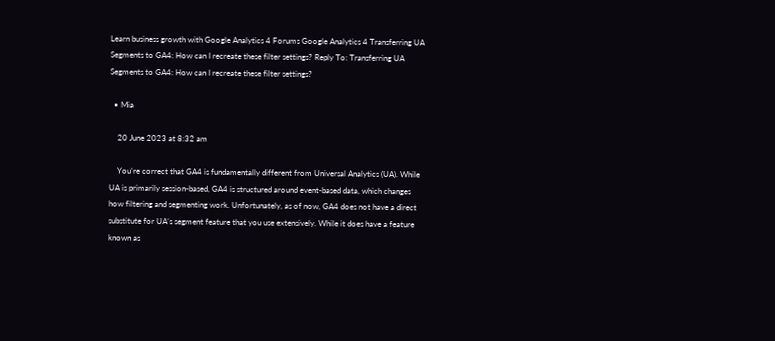Learn business growth with Google Analytics 4 Forums Google Analytics 4 Transferring UA Segments to GA4: How can I recreate these filter settings? Reply To: Transferring UA Segments to GA4: How can I recreate these filter settings?

  • Mia

    20 June 2023 at 8:32 am

    You’re correct that GA4 is fundamentally different from Universal Analytics (UA). While UA is primarily session-based, GA4 is structured around event-based data, which changes how filtering and segmenting work. Unfortunately, as of now, GA4 does not have a direct substitute for UA’s segment feature that you use extensively. While it does have a feature known as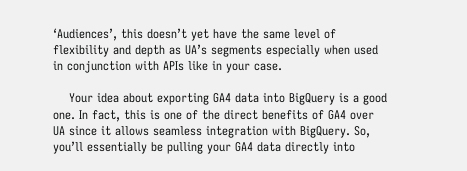‘Audiences’, this doesn’t yet have the same level of flexibility and depth as UA’s segments especially when used in conjunction with APIs like in your case.

    Your idea about exporting GA4 data into BigQuery is a good one. In fact, this is one of the direct benefits of GA4 over UA since it allows seamless integration with BigQuery. So, you’ll essentially be pulling your GA4 data directly into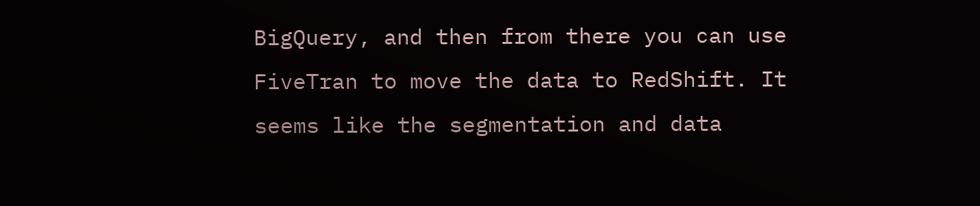BigQuery, and then from there you can use FiveTran to move the data to RedShift. It seems like the segmentation and data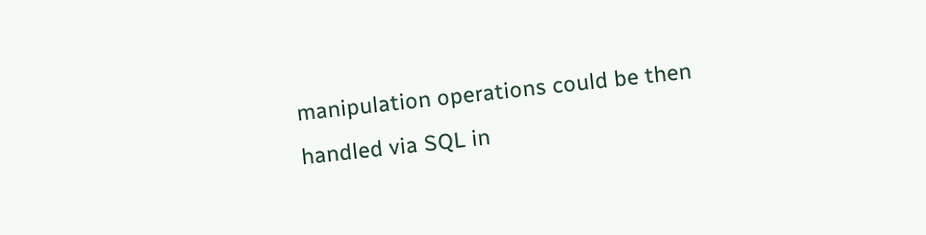manipulation operations could be then handled via SQL in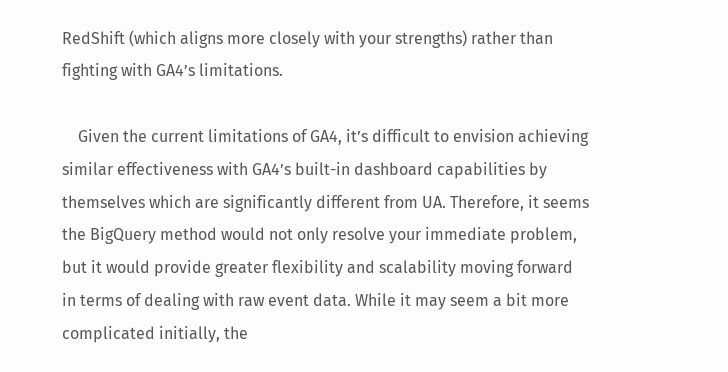RedShift (which aligns more closely with your strengths) rather than fighting with GA4’s limitations.

    Given the current limitations of GA4, it’s difficult to envision achieving similar effectiveness with GA4’s built-in dashboard capabilities by themselves which are significantly different from UA. Therefore, it seems the BigQuery method would not only resolve your immediate problem, but it would provide greater flexibility and scalability moving forward in terms of dealing with raw event data. While it may seem a bit more complicated initially, the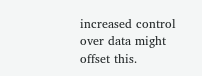increased control over data might offset this.